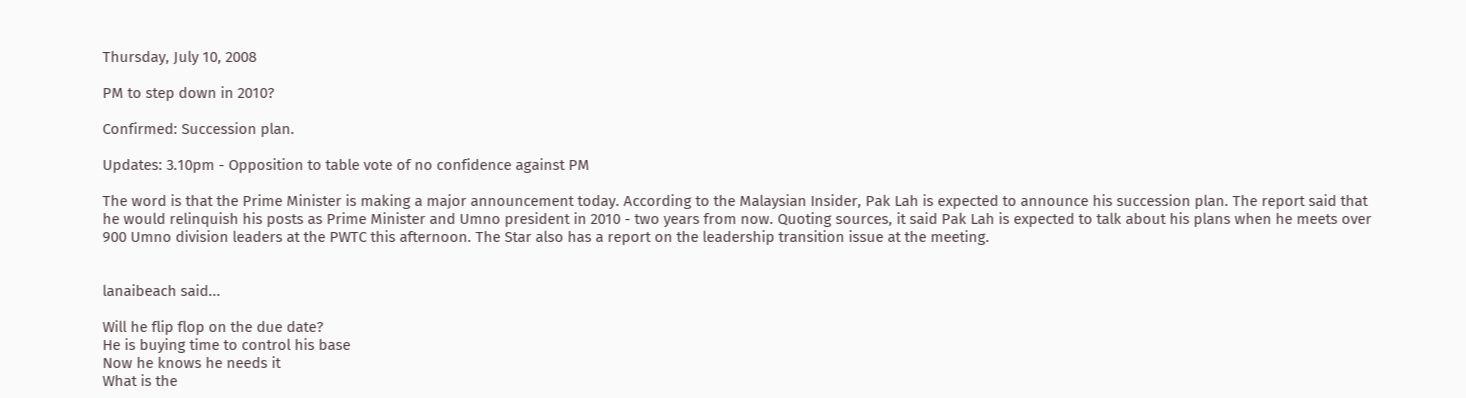Thursday, July 10, 2008

PM to step down in 2010?

Confirmed: Succession plan.

Updates: 3.10pm - Opposition to table vote of no confidence against PM

The word is that the Prime Minister is making a major announcement today. According to the Malaysian Insider, Pak Lah is expected to announce his succession plan. The report said that he would relinquish his posts as Prime Minister and Umno president in 2010 - two years from now. Quoting sources, it said Pak Lah is expected to talk about his plans when he meets over 900 Umno division leaders at the PWTC this afternoon. The Star also has a report on the leadership transition issue at the meeting.


lanaibeach said...

Will he flip flop on the due date?
He is buying time to control his base
Now he knows he needs it
What is the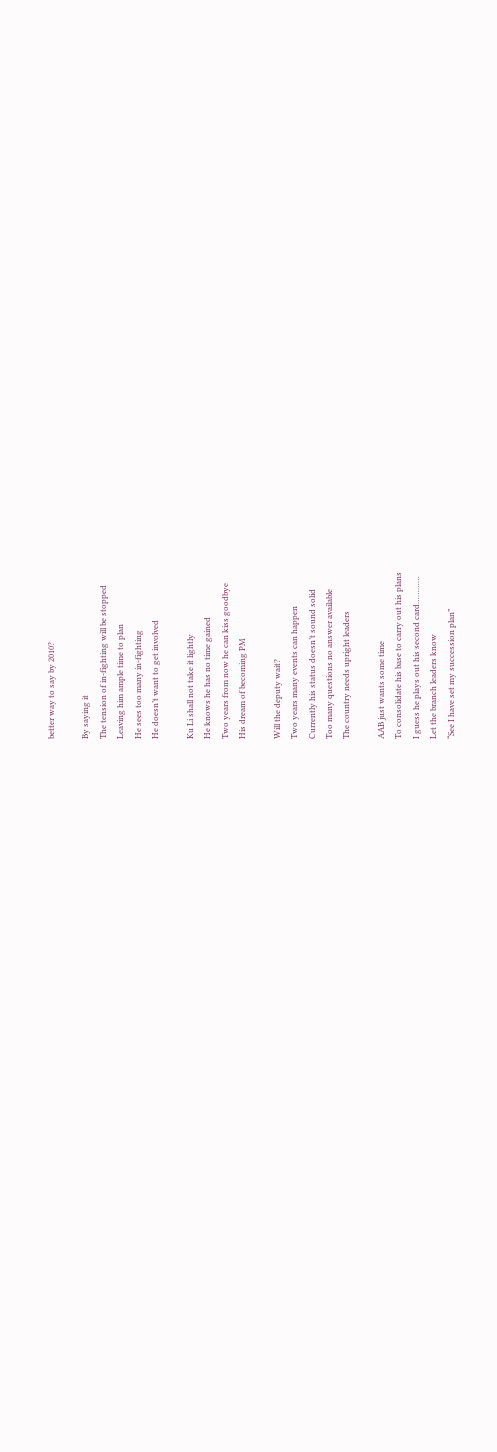better way to say by 2010?

By saying it
The tension of in-fighting will be stopped
Leaving him ample time to plan
He sees too many in-fighting
He doesn’t want to get involved

Ku Li shall not take it lightly
He knows he has no time gained
Two years from now he can kiss goodbye
His dream of becoming PM

Will the deputy wait?
Two years many events can happen
Currently his status doesn’t sound solid
Too many questions no answer available
The country needs upright leaders

AAB just wants some time
To consolidate his base to carry out his plans
I guess he plays out his second card…………
Let the branch leaders know
“See I have set my succession plan”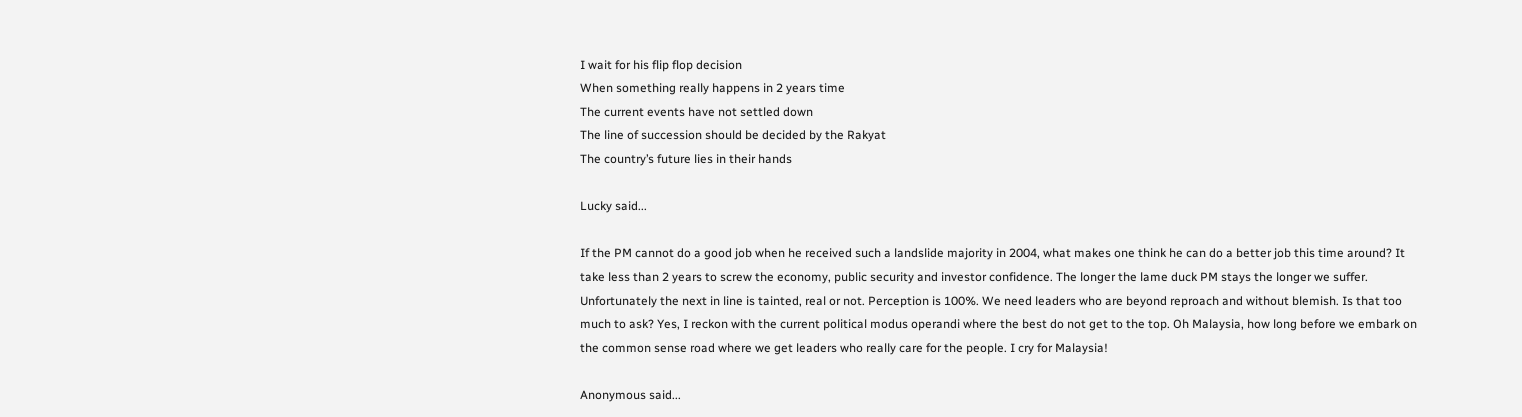I wait for his flip flop decision
When something really happens in 2 years time
The current events have not settled down
The line of succession should be decided by the Rakyat
The country’s future lies in their hands

Lucky said...

If the PM cannot do a good job when he received such a landslide majority in 2004, what makes one think he can do a better job this time around? It take less than 2 years to screw the economy, public security and investor confidence. The longer the lame duck PM stays the longer we suffer. Unfortunately the next in line is tainted, real or not. Perception is 100%. We need leaders who are beyond reproach and without blemish. Is that too much to ask? Yes, I reckon with the current political modus operandi where the best do not get to the top. Oh Malaysia, how long before we embark on the common sense road where we get leaders who really care for the people. I cry for Malaysia!

Anonymous said...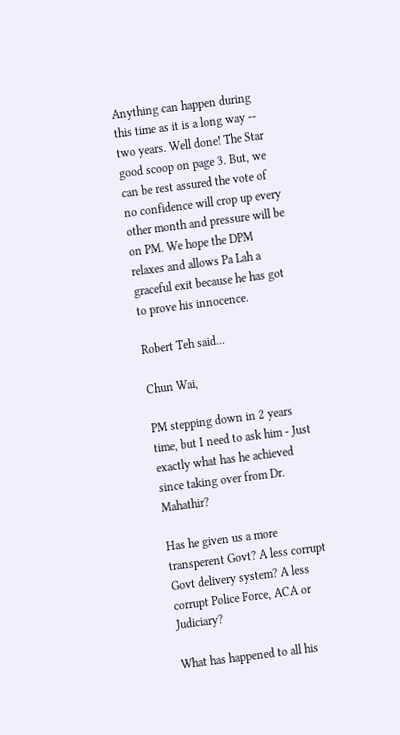Anything can happen during this time as it is a long way -- two years. Well done! The Star good scoop on page 3. But, we can be rest assured the vote of no confidence will crop up every other month and pressure will be on PM. We hope the DPM relaxes and allows Pa Lah a graceful exit because he has got to prove his innocence.

Robert Teh said...

Chun Wai,

PM stepping down in 2 years time, but I need to ask him - Just exactly what has he achieved since taking over from Dr. Mahathir?

Has he given us a more transperent Govt? A less corrupt Govt delivery system? A less corrupt Police Force, ACA or Judiciary?

What has happened to all his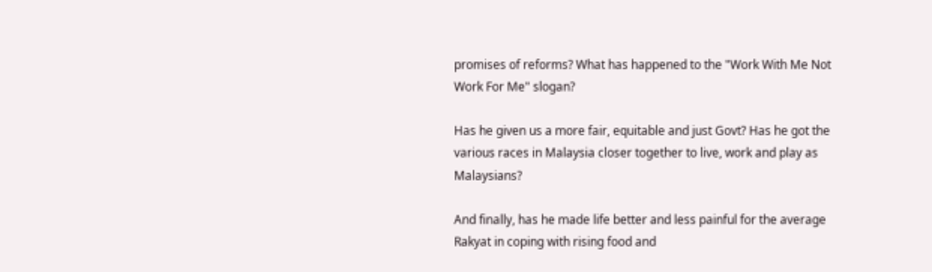promises of reforms? What has happened to the "Work With Me Not Work For Me" slogan?

Has he given us a more fair, equitable and just Govt? Has he got the various races in Malaysia closer together to live, work and play as Malaysians?

And finally, has he made life better and less painful for the average Rakyat in coping with rising food and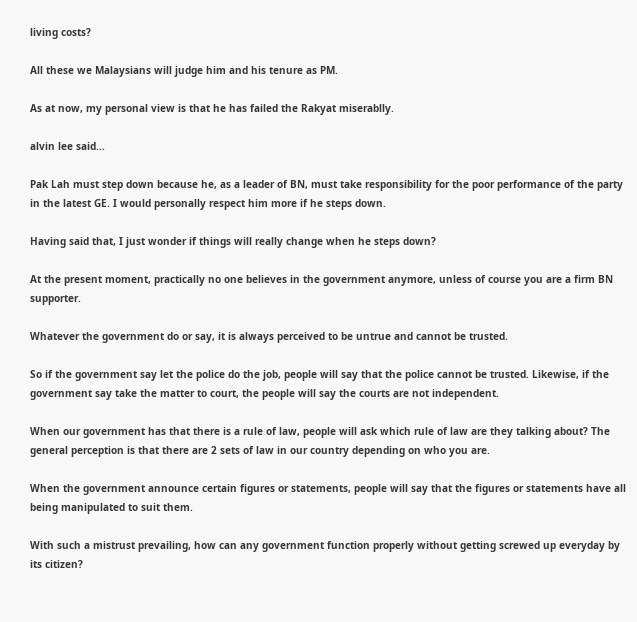living costs?

All these we Malaysians will judge him and his tenure as PM.

As at now, my personal view is that he has failed the Rakyat miserablly.

alvin lee said...

Pak Lah must step down because he, as a leader of BN, must take responsibility for the poor performance of the party in the latest GE. I would personally respect him more if he steps down.

Having said that, I just wonder if things will really change when he steps down?

At the present moment, practically no one believes in the government anymore, unless of course you are a firm BN supporter.

Whatever the government do or say, it is always perceived to be untrue and cannot be trusted.

So if the government say let the police do the job, people will say that the police cannot be trusted. Likewise, if the government say take the matter to court, the people will say the courts are not independent.

When our government has that there is a rule of law, people will ask which rule of law are they talking about? The general perception is that there are 2 sets of law in our country depending on who you are.

When the government announce certain figures or statements, people will say that the figures or statements have all being manipulated to suit them.

With such a mistrust prevailing, how can any government function properly without getting screwed up everyday by its citizen?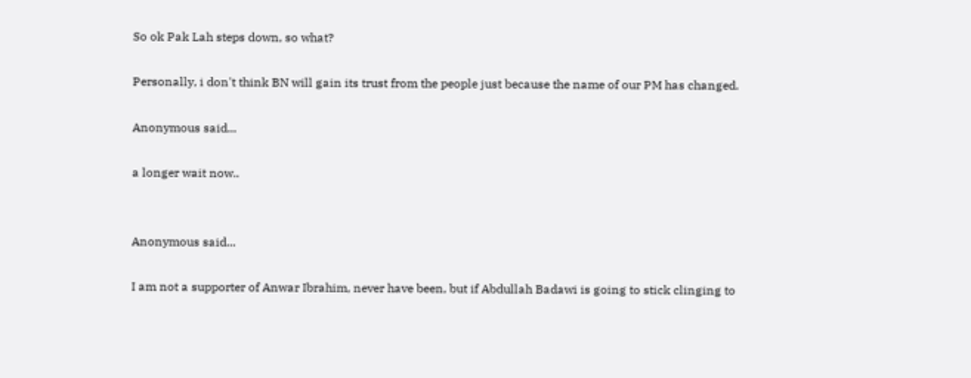So ok Pak Lah steps down, so what?

Personally, i don't think BN will gain its trust from the people just because the name of our PM has changed.

Anonymous said...

a longer wait now..


Anonymous said...

I am not a supporter of Anwar Ibrahim, never have been, but if Abdullah Badawi is going to stick clinging to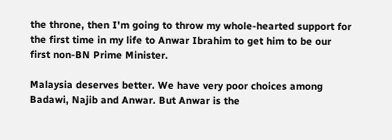the throne, then I'm going to throw my whole-hearted support for the first time in my life to Anwar Ibrahim to get him to be our first non-BN Prime Minister.

Malaysia deserves better. We have very poor choices among Badawi, Najib and Anwar. But Anwar is the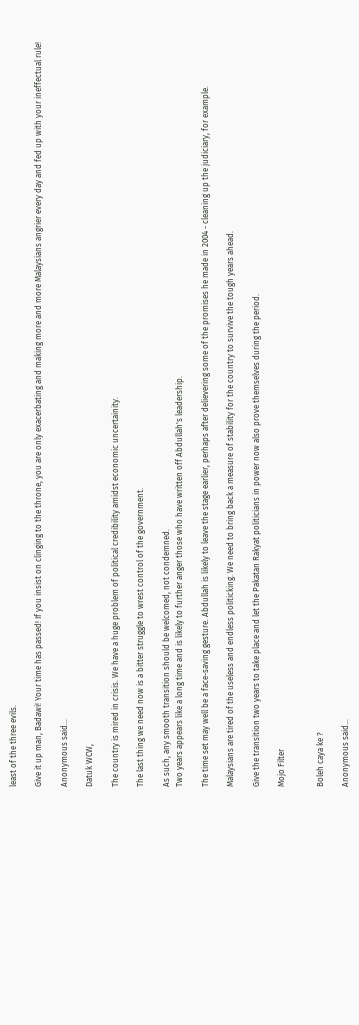least of the three evils.

Give it up man, Badawi! Your time has passed! If you insist on clinging to the throne, you are only exacerbating and making more and more Malaysians angrier every day and fed up with your ineffectual rule!

Anonymous said...

Datuk WCW,

The country is mired in crisis. We have a huge problem of political credibility amidst economic uncertainity.

The last thing we need now is a bitter struggle to wrest control of the government.

As such, any smooth transition should be welcomed, not condemned.
Two years appears like a long time and is likely to further anger those who have written off Abdullah's leadership.

The time set may well be a face-saving gesture. Abdullah is likely to leave the stage earlier, perhaps after delievering some of the promises he made in 2004 - cleaning up the judiciary, for example.

Malaysians are tired of the useless and endless politicking. We need to bring back a measure of stability for the country to survive the tough years ahead.

Give the transition two years to take place and let the Pakatan Rakyat politicians in power now also prove themselves during the period.

Mojo Filter


Boleh caya ke ?

Anonymous said...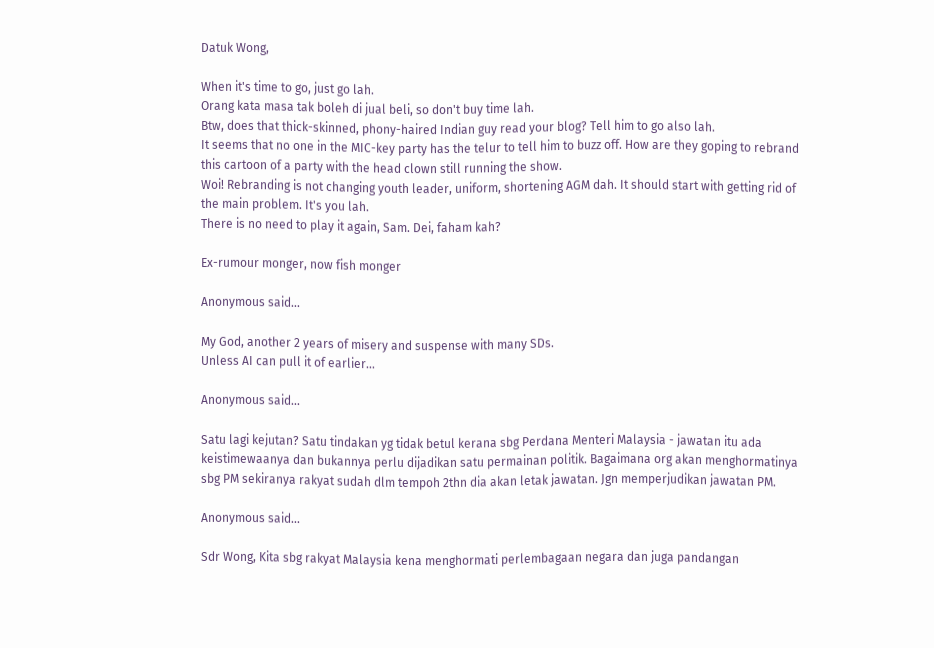Datuk Wong,

When it's time to go, just go lah.
Orang kata masa tak boleh di jual beli, so don't buy time lah.
Btw, does that thick-skinned, phony-haired Indian guy read your blog? Tell him to go also lah.
It seems that no one in the MIC-key party has the telur to tell him to buzz off. How are they goping to rebrand this cartoon of a party with the head clown still running the show.
Woi! Rebranding is not changing youth leader, uniform, shortening AGM dah. It should start with getting rid of the main problem. It's you lah.
There is no need to play it again, Sam. Dei, faham kah?

Ex-rumour monger, now fish monger

Anonymous said...

My God, another 2 years of misery and suspense with many SDs.
Unless AI can pull it of earlier...

Anonymous said...

Satu lagi kejutan? Satu tindakan yg tidak betul kerana sbg Perdana Menteri Malaysia - jawatan itu ada keistimewaanya dan bukannya perlu dijadikan satu permainan politik. Bagaimana org akan menghormatinya sbg PM sekiranya rakyat sudah dlm tempoh 2thn dia akan letak jawatan. Jgn memperjudikan jawatan PM.

Anonymous said...

Sdr Wong, Kita sbg rakyat Malaysia kena menghormati perlembagaan negara dan juga pandangan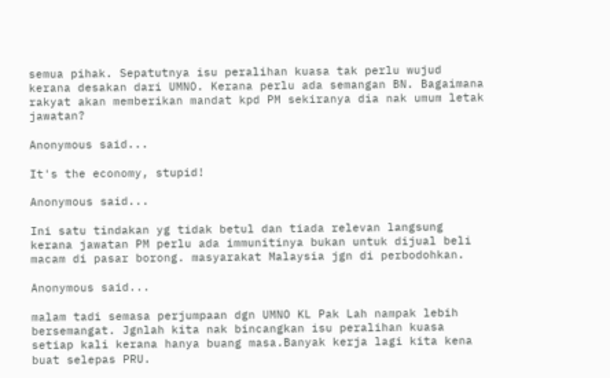semua pihak. Sepatutnya isu peralihan kuasa tak perlu wujud kerana desakan dari UMNO. Kerana perlu ada semangan BN. Bagaimana rakyat akan memberikan mandat kpd PM sekiranya dia nak umum letak jawatan?

Anonymous said...

It's the economy, stupid!

Anonymous said...

Ini satu tindakan yg tidak betul dan tiada relevan langsung kerana jawatan PM perlu ada immunitinya bukan untuk dijual beli macam di pasar borong. masyarakat Malaysia jgn di perbodohkan.

Anonymous said...

malam tadi semasa perjumpaan dgn UMNO KL Pak Lah nampak lebih bersemangat. Jgnlah kita nak bincangkan isu peralihan kuasa setiap kali kerana hanya buang masa.Banyak kerja lagi kita kena buat selepas PRU.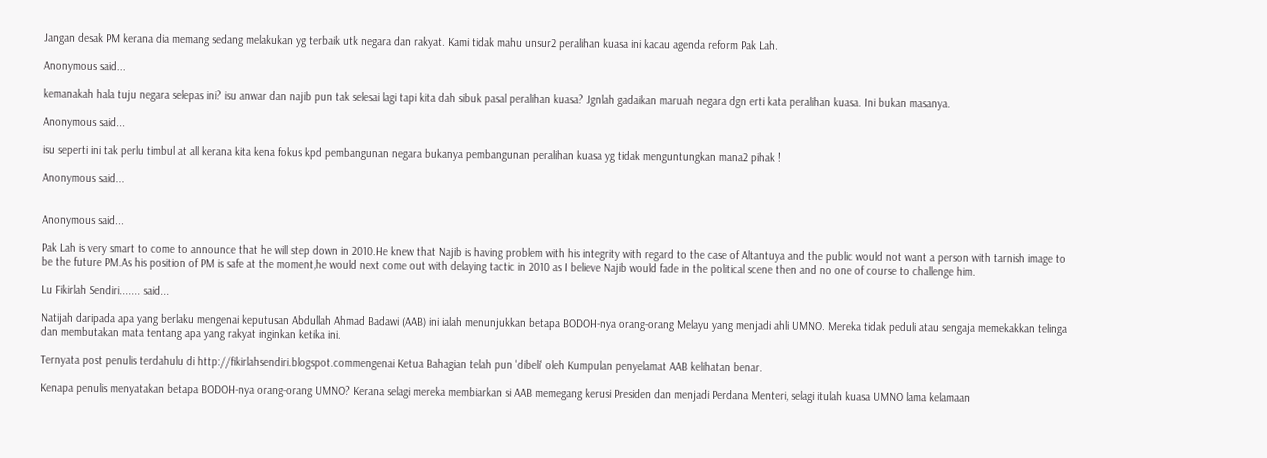Jangan desak PM kerana dia memang sedang melakukan yg terbaik utk negara dan rakyat. Kami tidak mahu unsur2 peralihan kuasa ini kacau agenda reform Pak Lah.

Anonymous said...

kemanakah hala tuju negara selepas ini? isu anwar dan najib pun tak selesai lagi tapi kita dah sibuk pasal peralihan kuasa? Jgnlah gadaikan maruah negara dgn erti kata peralihan kuasa. Ini bukan masanya.

Anonymous said...

isu seperti ini tak perlu timbul at all kerana kita kena fokus kpd pembangunan negara bukanya pembangunan peralihan kuasa yg tidak menguntungkan mana2 pihak !

Anonymous said...


Anonymous said...

Pak Lah is very smart to come to announce that he will step down in 2010.He knew that Najib is having problem with his integrity with regard to the case of Altantuya and the public would not want a person with tarnish image to be the future PM.As his position of PM is safe at the moment,he would next come out with delaying tactic in 2010 as I believe Najib would fade in the political scene then and no one of course to challenge him.

Lu Fikirlah Sendiri....... said...

Natijah daripada apa yang berlaku mengenai keputusan Abdullah Ahmad Badawi (AAB) ini ialah menunjukkan betapa BODOH-nya orang-orang Melayu yang menjadi ahli UMNO. Mereka tidak peduli atau sengaja memekakkan telinga dan membutakan mata tentang apa yang rakyat inginkan ketika ini.

Ternyata post penulis terdahulu di http://fikirlahsendiri.blogspot.commengenai Ketua Bahagian telah pun 'dibeli' oleh Kumpulan penyelamat AAB kelihatan benar.

Kenapa penulis menyatakan betapa BODOH-nya orang-orang UMNO? Kerana selagi mereka membiarkan si AAB memegang kerusi Presiden dan menjadi Perdana Menteri, selagi itulah kuasa UMNO lama kelamaan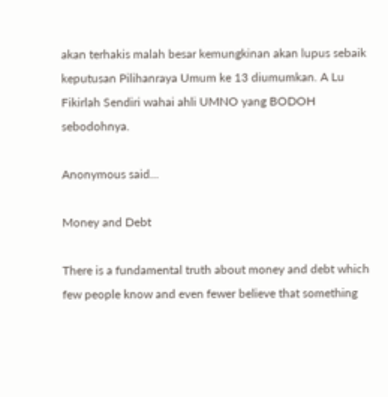akan terhakis malah besar kemungkinan akan lupus sebaik keputusan Pilihanraya Umum ke 13 diumumkan. A Lu Fikirlah Sendiri wahai ahli UMNO yang BODOH sebodohnya.

Anonymous said...

Money and Debt

There is a fundamental truth about money and debt which few people know and even fewer believe that something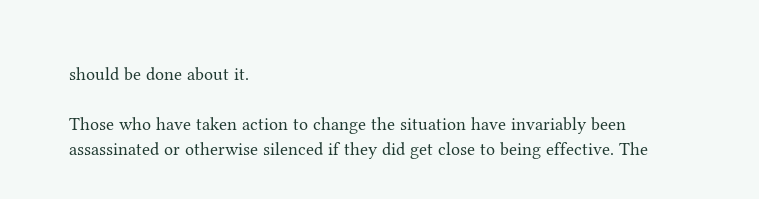should be done about it.

Those who have taken action to change the situation have invariably been assassinated or otherwise silenced if they did get close to being effective. The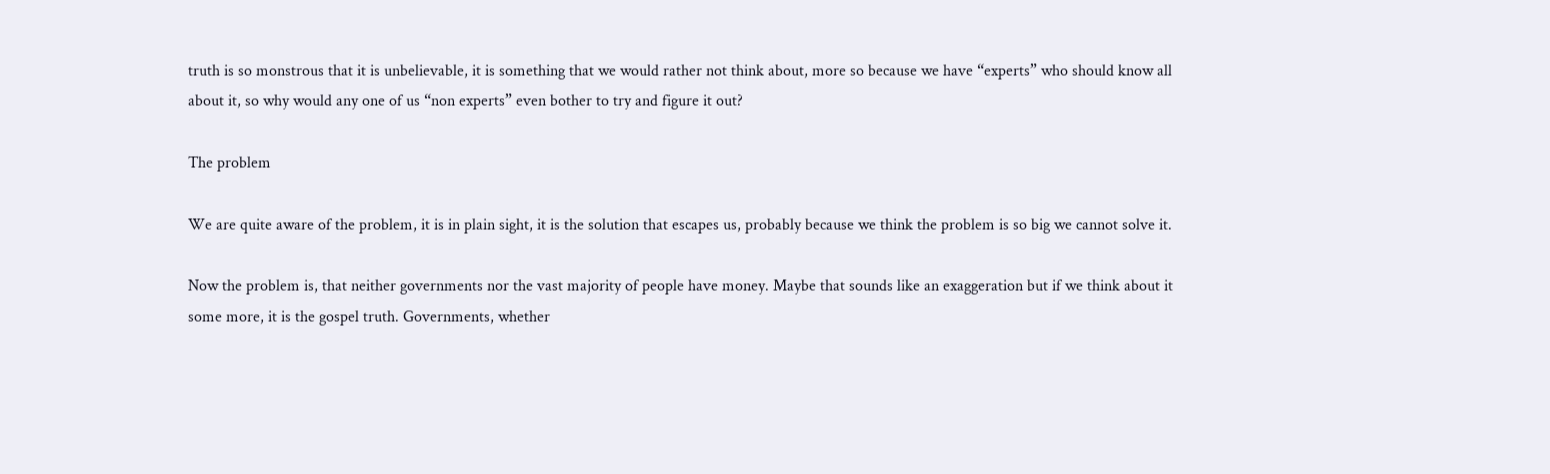truth is so monstrous that it is unbelievable, it is something that we would rather not think about, more so because we have “experts” who should know all about it, so why would any one of us “non experts” even bother to try and figure it out?

The problem

We are quite aware of the problem, it is in plain sight, it is the solution that escapes us, probably because we think the problem is so big we cannot solve it.

Now the problem is, that neither governments nor the vast majority of people have money. Maybe that sounds like an exaggeration but if we think about it some more, it is the gospel truth. Governments, whether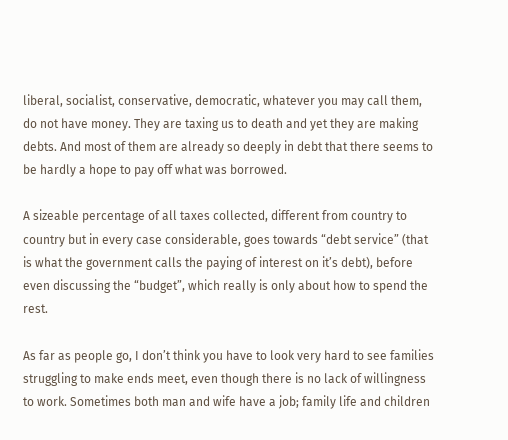liberal, socialist, conservative, democratic, whatever you may call them, do not have money. They are taxing us to death and yet they are making debts. And most of them are already so deeply in debt that there seems to be hardly a hope to pay off what was borrowed.

A sizeable percentage of all taxes collected, different from country to country but in every case considerable, goes towards “debt service” (that is what the government calls the paying of interest on it’s debt), before even discussing the “budget”, which really is only about how to spend the rest.

As far as people go, I don’t think you have to look very hard to see families struggling to make ends meet, even though there is no lack of willingness to work. Sometimes both man and wife have a job; family life and children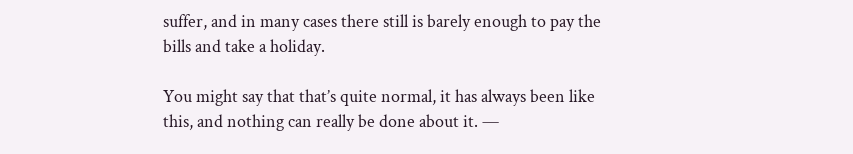suffer, and in many cases there still is barely enough to pay the bills and take a holiday.

You might say that that’s quite normal, it has always been like this, and nothing can really be done about it. —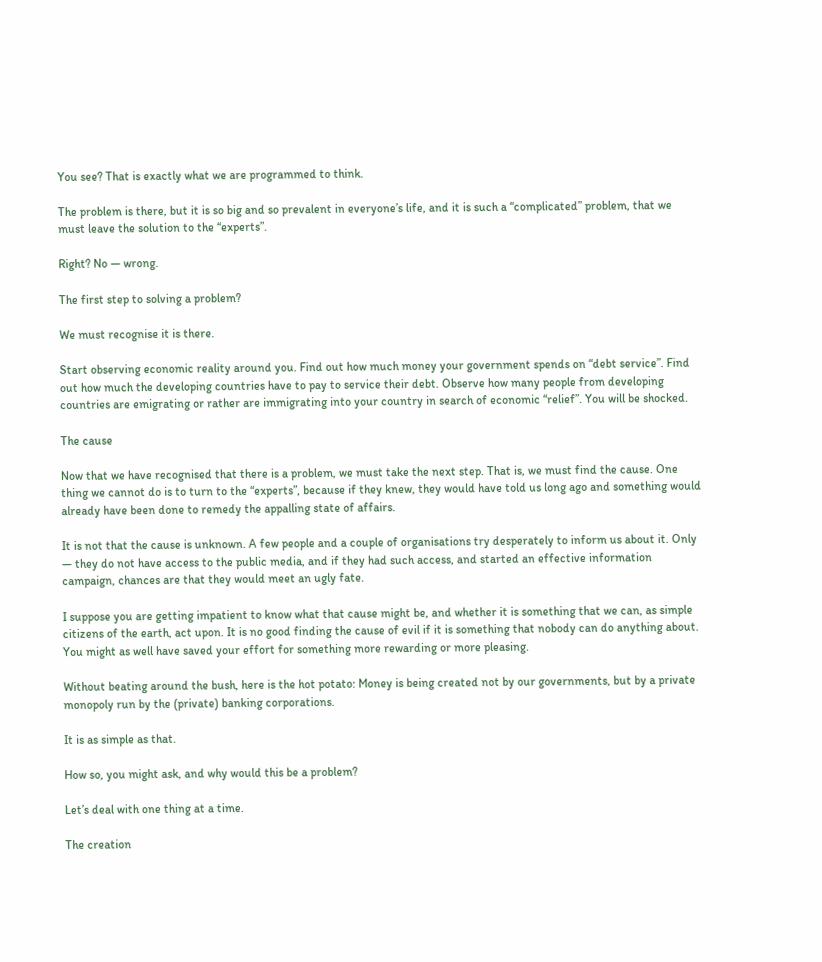You see? That is exactly what we are programmed to think.

The problem is there, but it is so big and so prevalent in everyone’s life, and it is such a “complicated” problem, that we must leave the solution to the “experts”.

Right? No — wrong.

The first step to solving a problem?

We must recognise it is there.

Start observing economic reality around you. Find out how much money your government spends on “debt service”. Find out how much the developing countries have to pay to service their debt. Observe how many people from developing countries are emigrating or rather are immigrating into your country in search of economic “relief”. You will be shocked.

The cause

Now that we have recognised that there is a problem, we must take the next step. That is, we must find the cause. One thing we cannot do is to turn to the “experts”, because if they knew, they would have told us long ago and something would already have been done to remedy the appalling state of affairs.

It is not that the cause is unknown. A few people and a couple of organisations try desperately to inform us about it. Only — they do not have access to the public media, and if they had such access, and started an effective information campaign, chances are that they would meet an ugly fate.

I suppose you are getting impatient to know what that cause might be, and whether it is something that we can, as simple citizens of the earth, act upon. It is no good finding the cause of evil if it is something that nobody can do anything about. You might as well have saved your effort for something more rewarding or more pleasing.

Without beating around the bush, here is the hot potato: Money is being created not by our governments, but by a private monopoly run by the (private) banking corporations.

It is as simple as that.

How so, you might ask, and why would this be a problem?

Let’s deal with one thing at a time.

The creation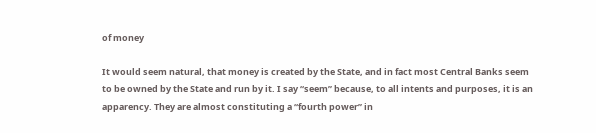of money

It would seem natural, that money is created by the State, and in fact most Central Banks seem to be owned by the State and run by it. I say “seem” because, to all intents and purposes, it is an apparency. They are almost constituting a “fourth power” in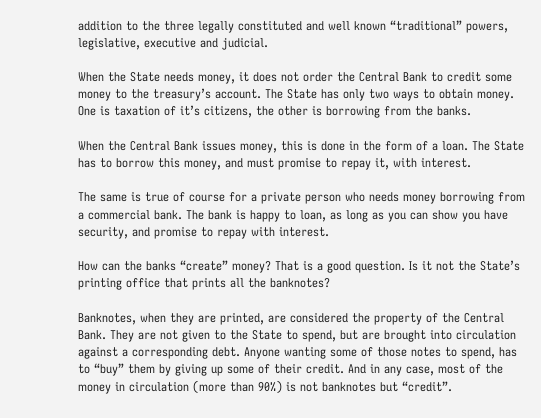addition to the three legally constituted and well known “traditional” powers, legislative, executive and judicial.

When the State needs money, it does not order the Central Bank to credit some money to the treasury’s account. The State has only two ways to obtain money. One is taxation of it’s citizens, the other is borrowing from the banks.

When the Central Bank issues money, this is done in the form of a loan. The State has to borrow this money, and must promise to repay it, with interest.

The same is true of course for a private person who needs money borrowing from a commercial bank. The bank is happy to loan, as long as you can show you have security, and promise to repay with interest.

How can the banks “create” money? That is a good question. Is it not the State’s printing office that prints all the banknotes?

Banknotes, when they are printed, are considered the property of the Central Bank. They are not given to the State to spend, but are brought into circulation against a corresponding debt. Anyone wanting some of those notes to spend, has to “buy” them by giving up some of their credit. And in any case, most of the money in circulation (more than 90%) is not banknotes but “credit”.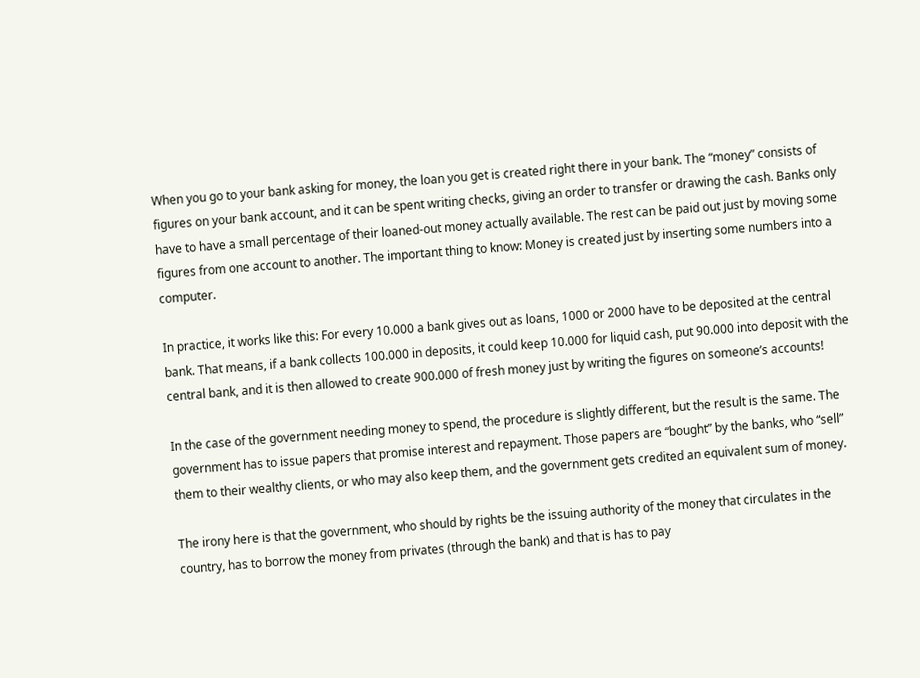When you go to your bank asking for money, the loan you get is created right there in your bank. The “money” consists of figures on your bank account, and it can be spent writing checks, giving an order to transfer or drawing the cash. Banks only have to have a small percentage of their loaned-out money actually available. The rest can be paid out just by moving some figures from one account to another. The important thing to know: Money is created just by inserting some numbers into a computer.

In practice, it works like this: For every 10.000 a bank gives out as loans, 1000 or 2000 have to be deposited at the central bank. That means, if a bank collects 100.000 in deposits, it could keep 10.000 for liquid cash, put 90.000 into deposit with the central bank, and it is then allowed to create 900.000 of fresh money just by writing the figures on someone’s accounts!

In the case of the government needing money to spend, the procedure is slightly different, but the result is the same. The government has to issue papers that promise interest and repayment. Those papers are “bought” by the banks, who “sell” them to their wealthy clients, or who may also keep them, and the government gets credited an equivalent sum of money.

The irony here is that the government, who should by rights be the issuing authority of the money that circulates in the country, has to borrow the money from privates (through the bank) and that is has to pay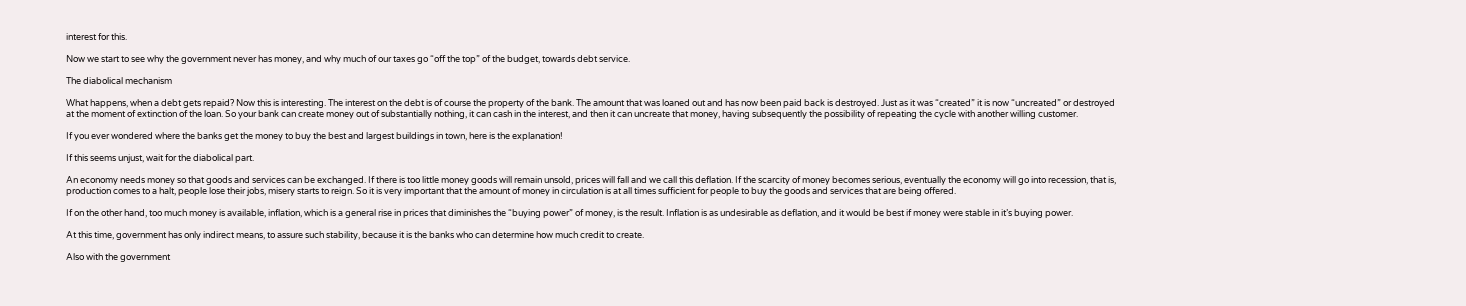interest for this.

Now we start to see why the government never has money, and why much of our taxes go “off the top” of the budget, towards debt service.

The diabolical mechanism

What happens, when a debt gets repaid? Now this is interesting. The interest on the debt is of course the property of the bank. The amount that was loaned out and has now been paid back is destroyed. Just as it was “created” it is now “uncreated” or destroyed at the moment of extinction of the loan. So your bank can create money out of substantially nothing, it can cash in the interest, and then it can uncreate that money, having subsequently the possibility of repeating the cycle with another willing customer.

If you ever wondered where the banks get the money to buy the best and largest buildings in town, here is the explanation!

If this seems unjust, wait for the diabolical part.

An economy needs money so that goods and services can be exchanged. If there is too little money goods will remain unsold, prices will fall and we call this deflation. If the scarcity of money becomes serious, eventually the economy will go into recession, that is, production comes to a halt, people lose their jobs, misery starts to reign. So it is very important that the amount of money in circulation is at all times sufficient for people to buy the goods and services that are being offered.

If on the other hand, too much money is available, inflation, which is a general rise in prices that diminishes the “buying power” of money, is the result. Inflation is as undesirable as deflation, and it would be best if money were stable in it’s buying power.

At this time, government has only indirect means, to assure such stability, because it is the banks who can determine how much credit to create.

Also with the government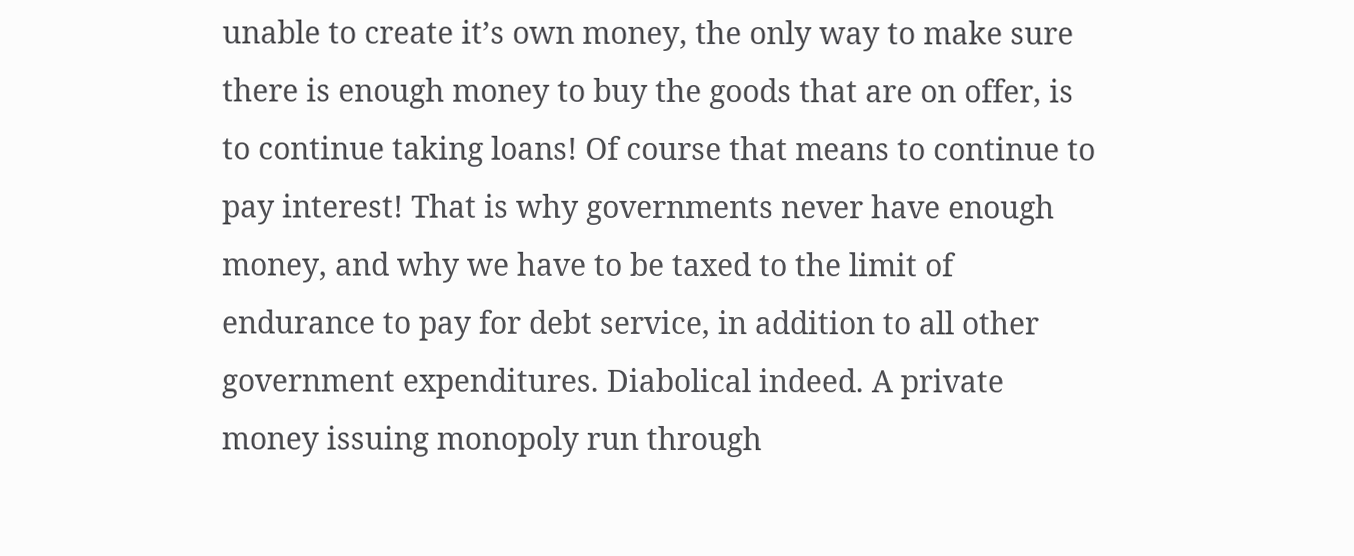unable to create it’s own money, the only way to make sure there is enough money to buy the goods that are on offer, is to continue taking loans! Of course that means to continue to pay interest! That is why governments never have enough money, and why we have to be taxed to the limit of endurance to pay for debt service, in addition to all other government expenditures. Diabolical indeed. A private money issuing monopoly run through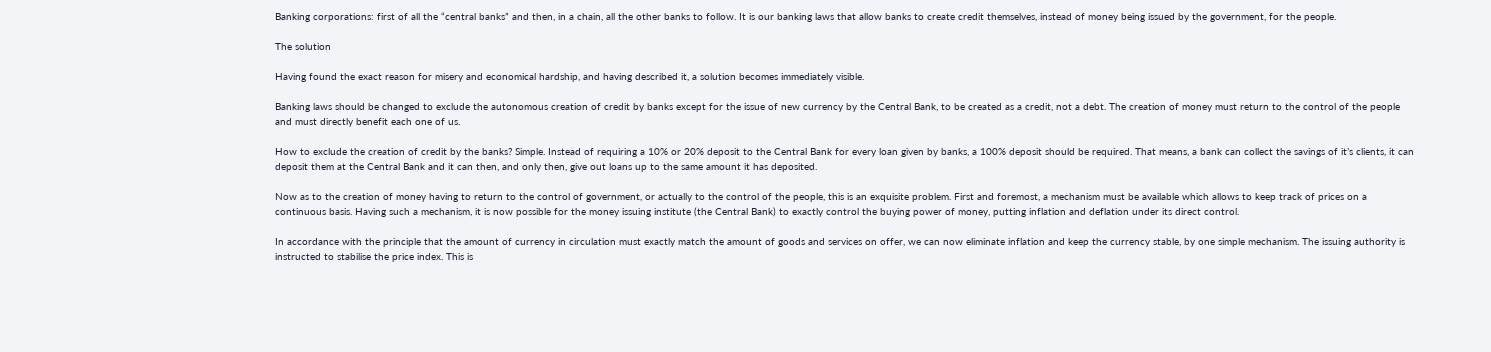Banking corporations: first of all the “central banks” and then, in a chain, all the other banks to follow. It is our banking laws that allow banks to create credit themselves, instead of money being issued by the government, for the people.

The solution

Having found the exact reason for misery and economical hardship, and having described it, a solution becomes immediately visible.

Banking laws should be changed to exclude the autonomous creation of credit by banks except for the issue of new currency by the Central Bank, to be created as a credit, not a debt. The creation of money must return to the control of the people and must directly benefit each one of us.

How to exclude the creation of credit by the banks? Simple. Instead of requiring a 10% or 20% deposit to the Central Bank for every loan given by banks, a 100% deposit should be required. That means, a bank can collect the savings of it’s clients, it can deposit them at the Central Bank and it can then, and only then, give out loans up to the same amount it has deposited.

Now as to the creation of money having to return to the control of government, or actually to the control of the people, this is an exquisite problem. First and foremost, a mechanism must be available which allows to keep track of prices on a continuous basis. Having such a mechanism, it is now possible for the money issuing institute (the Central Bank) to exactly control the buying power of money, putting inflation and deflation under its direct control.

In accordance with the principle that the amount of currency in circulation must exactly match the amount of goods and services on offer, we can now eliminate inflation and keep the currency stable, by one simple mechanism. The issuing authority is instructed to stabilise the price index. This is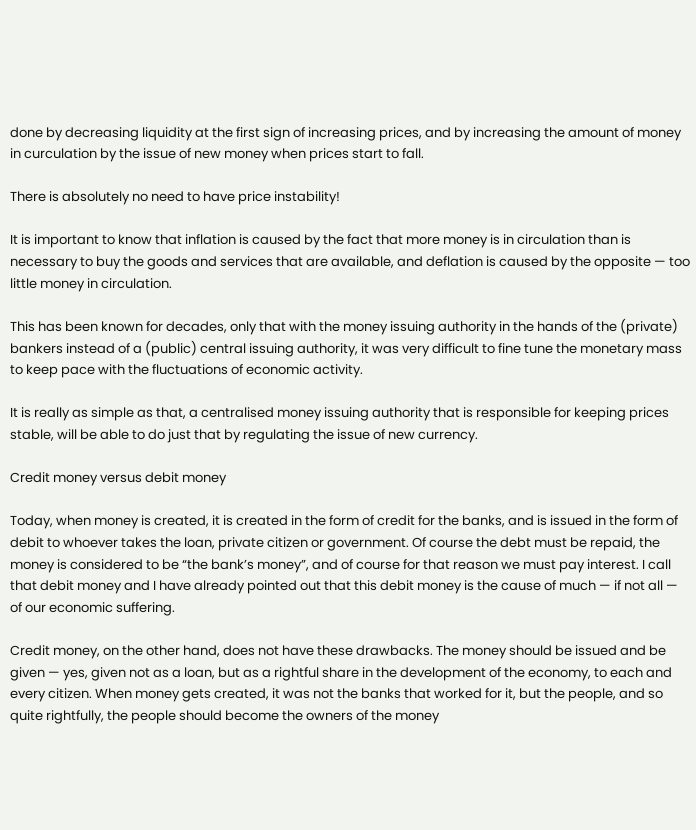done by decreasing liquidity at the first sign of increasing prices, and by increasing the amount of money in curculation by the issue of new money when prices start to fall.

There is absolutely no need to have price instability!

It is important to know that inflation is caused by the fact that more money is in circulation than is necessary to buy the goods and services that are available, and deflation is caused by the opposite — too little money in circulation.

This has been known for decades, only that with the money issuing authority in the hands of the (private) bankers instead of a (public) central issuing authority, it was very difficult to fine tune the monetary mass to keep pace with the fluctuations of economic activity.

It is really as simple as that, a centralised money issuing authority that is responsible for keeping prices stable, will be able to do just that by regulating the issue of new currency.

Credit money versus debit money

Today, when money is created, it is created in the form of credit for the banks, and is issued in the form of debit to whoever takes the loan, private citizen or government. Of course the debt must be repaid, the money is considered to be “the bank’s money”, and of course for that reason we must pay interest. I call that debit money and I have already pointed out that this debit money is the cause of much — if not all — of our economic suffering.

Credit money, on the other hand, does not have these drawbacks. The money should be issued and be given — yes, given not as a loan, but as a rightful share in the development of the economy, to each and every citizen. When money gets created, it was not the banks that worked for it, but the people, and so quite rightfully, the people should become the owners of the money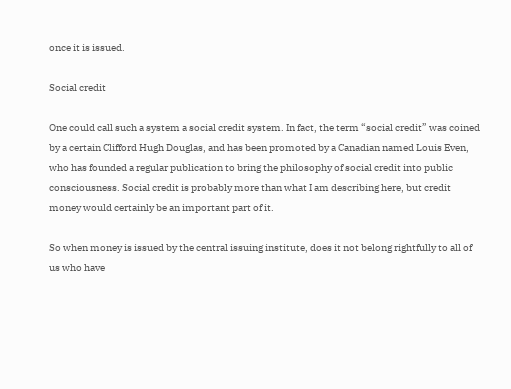once it is issued.

Social credit

One could call such a system a social credit system. In fact, the term “social credit” was coined by a certain Clifford Hugh Douglas, and has been promoted by a Canadian named Louis Even, who has founded a regular publication to bring the philosophy of social credit into public consciousness. Social credit is probably more than what I am describing here, but credit money would certainly be an important part of it.

So when money is issued by the central issuing institute, does it not belong rightfully to all of us who have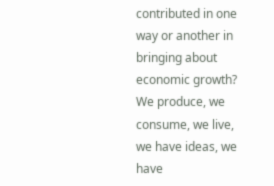contributed in one way or another in bringing about economic growth? We produce, we consume, we live, we have ideas, we have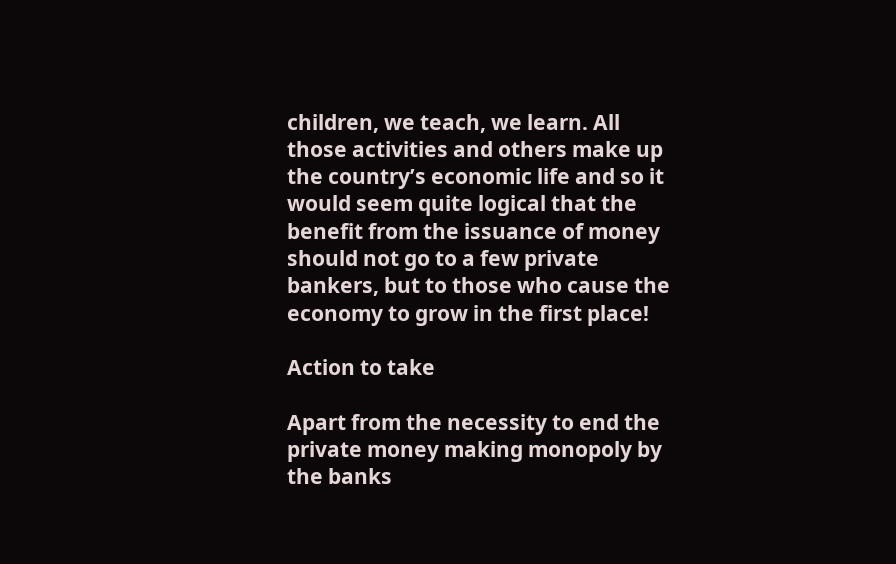children, we teach, we learn. All those activities and others make up the country’s economic life and so it would seem quite logical that the benefit from the issuance of money should not go to a few private bankers, but to those who cause the economy to grow in the first place!

Action to take

Apart from the necessity to end the private money making monopoly by the banks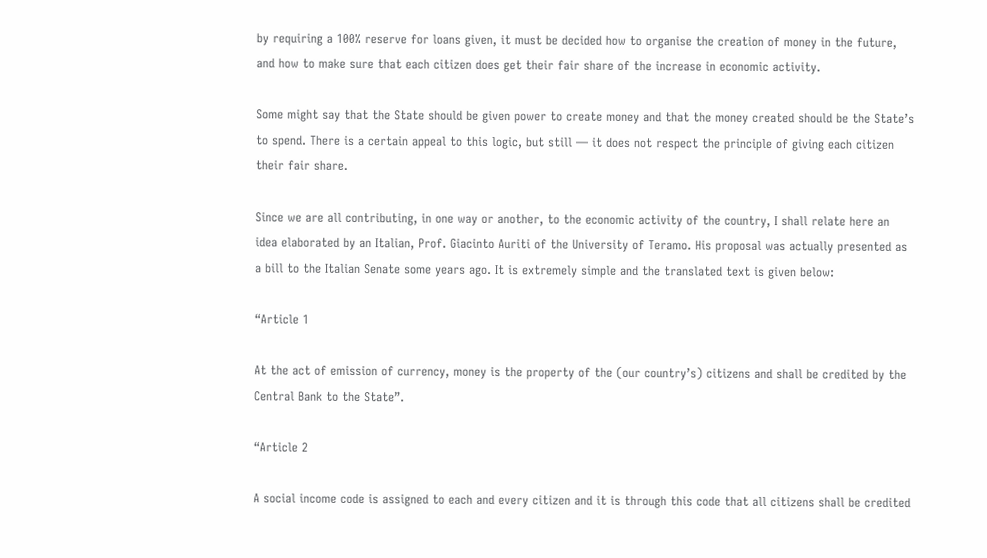by requiring a 100% reserve for loans given, it must be decided how to organise the creation of money in the future, and how to make sure that each citizen does get their fair share of the increase in economic activity.

Some might say that the State should be given power to create money and that the money created should be the State’s to spend. There is a certain appeal to this logic, but still — it does not respect the principle of giving each citizen their fair share.

Since we are all contributing, in one way or another, to the economic activity of the country, I shall relate here an idea elaborated by an Italian, Prof. Giacinto Auriti of the University of Teramo. His proposal was actually presented as a bill to the Italian Senate some years ago. It is extremely simple and the translated text is given below:

“Article 1

At the act of emission of currency, money is the property of the (our country’s) citizens and shall be credited by the Central Bank to the State”.

“Article 2

A social income code is assigned to each and every citizen and it is through this code that all citizens shall be credited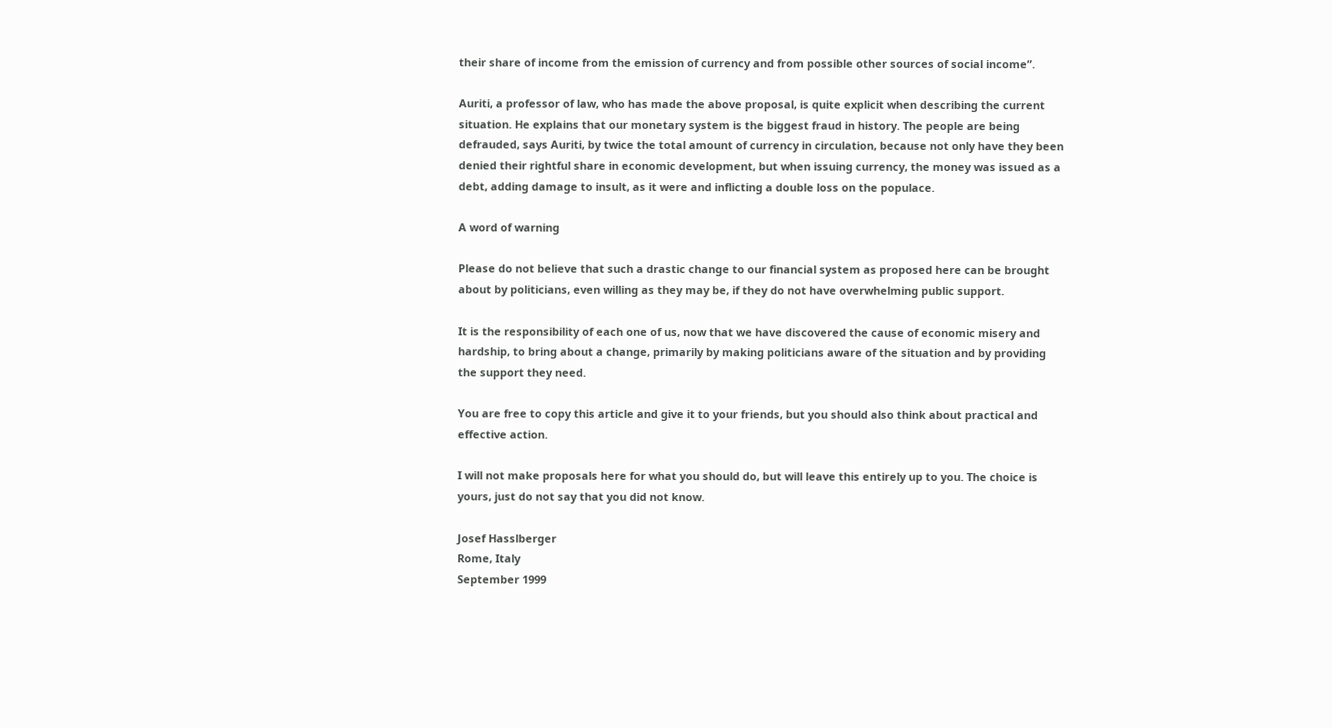their share of income from the emission of currency and from possible other sources of social income”.

Auriti, a professor of law, who has made the above proposal, is quite explicit when describing the current situation. He explains that our monetary system is the biggest fraud in history. The people are being defrauded, says Auriti, by twice the total amount of currency in circulation, because not only have they been denied their rightful share in economic development, but when issuing currency, the money was issued as a debt, adding damage to insult, as it were and inflicting a double loss on the populace.

A word of warning

Please do not believe that such a drastic change to our financial system as proposed here can be brought about by politicians, even willing as they may be, if they do not have overwhelming public support.

It is the responsibility of each one of us, now that we have discovered the cause of economic misery and hardship, to bring about a change, primarily by making politicians aware of the situation and by providing the support they need.

You are free to copy this article and give it to your friends, but you should also think about practical and effective action.

I will not make proposals here for what you should do, but will leave this entirely up to you. The choice is yours, just do not say that you did not know.

Josef Hasslberger
Rome, Italy
September 1999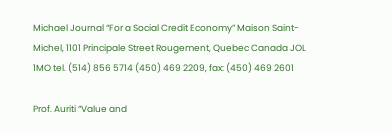Michael Journal “For a Social Credit Economy” Maison Saint-Michel, 1101 Principale Street Rougement, Quebec Canada JOL 1MO tel. (514) 856 5714 (450) 469 2209, fax: (450) 469 2601

Prof. Auriti “Value and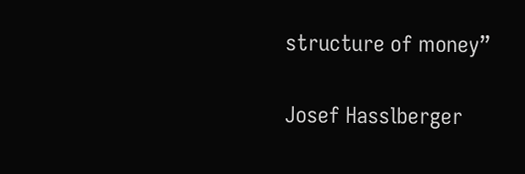structure of money”

Josef Hasslberger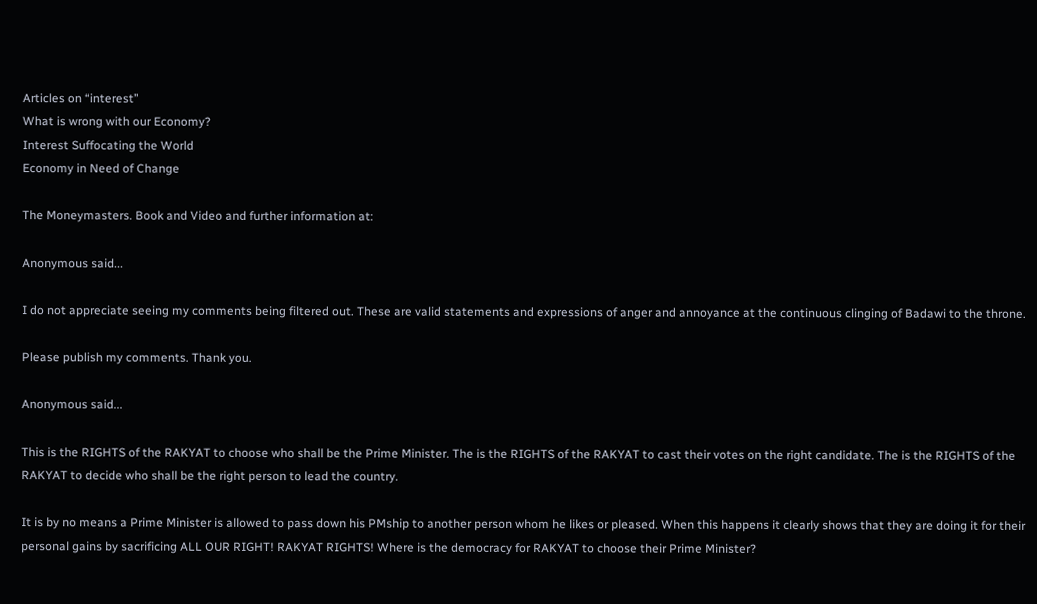Articles on “interest”
What is wrong with our Economy?
Interest Suffocating the World
Economy in Need of Change

The Moneymasters. Book and Video and further information at:

Anonymous said...

I do not appreciate seeing my comments being filtered out. These are valid statements and expressions of anger and annoyance at the continuous clinging of Badawi to the throne.

Please publish my comments. Thank you.

Anonymous said...

This is the RIGHTS of the RAKYAT to choose who shall be the Prime Minister. The is the RIGHTS of the RAKYAT to cast their votes on the right candidate. The is the RIGHTS of the RAKYAT to decide who shall be the right person to lead the country.

It is by no means a Prime Minister is allowed to pass down his PMship to another person whom he likes or pleased. When this happens it clearly shows that they are doing it for their personal gains by sacrificing ALL OUR RIGHT! RAKYAT RIGHTS! Where is the democracy for RAKYAT to choose their Prime Minister?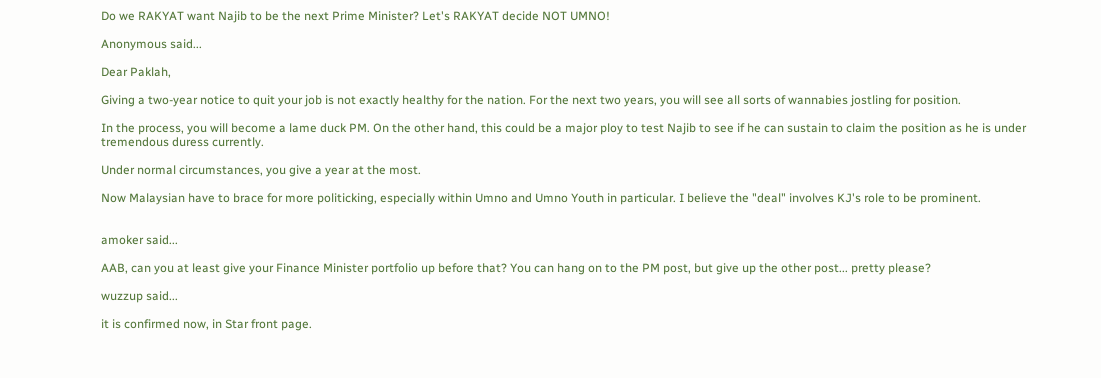Do we RAKYAT want Najib to be the next Prime Minister? Let's RAKYAT decide NOT UMNO!

Anonymous said...

Dear Paklah,

Giving a two-year notice to quit your job is not exactly healthy for the nation. For the next two years, you will see all sorts of wannabies jostling for position.

In the process, you will become a lame duck PM. On the other hand, this could be a major ploy to test Najib to see if he can sustain to claim the position as he is under tremendous duress currently.

Under normal circumstances, you give a year at the most.

Now Malaysian have to brace for more politicking, especially within Umno and Umno Youth in particular. I believe the "deal" involves KJ's role to be prominent.


amoker said...

AAB, can you at least give your Finance Minister portfolio up before that? You can hang on to the PM post, but give up the other post... pretty please?

wuzzup said...

it is confirmed now, in Star front page.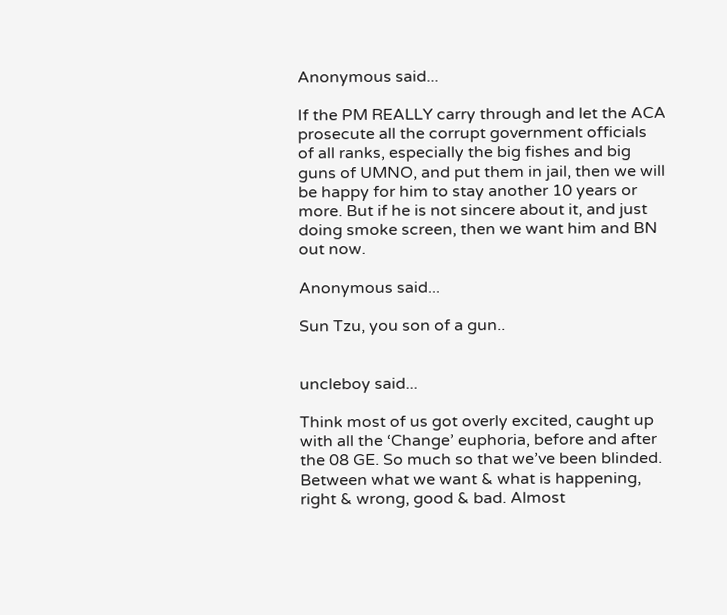Anonymous said...

If the PM REALLY carry through and let the ACA prosecute all the corrupt government officials of all ranks, especially the big fishes and big guns of UMNO, and put them in jail, then we will be happy for him to stay another 10 years or more. But if he is not sincere about it, and just doing smoke screen, then we want him and BN out now.

Anonymous said...

Sun Tzu, you son of a gun..


uncleboy said...

Think most of us got overly excited, caught up with all the ‘Change’ euphoria, before and after the 08 GE. So much so that we’ve been blinded. Between what we want & what is happening, right & wrong, good & bad. Almost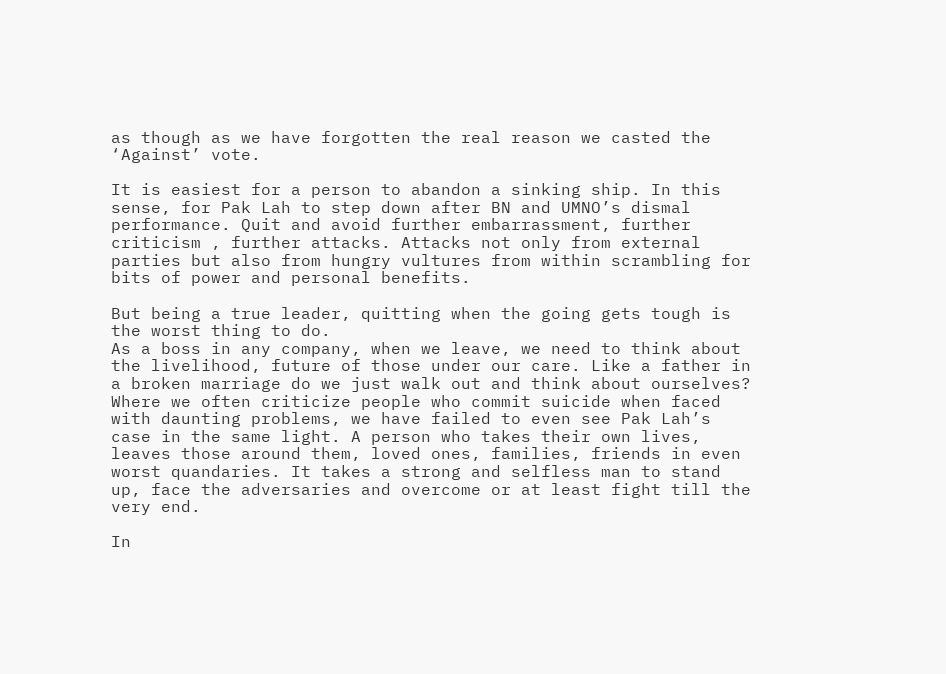as though as we have forgotten the real reason we casted the ‘Against’ vote.

It is easiest for a person to abandon a sinking ship. In this sense, for Pak Lah to step down after BN and UMNO’s dismal performance. Quit and avoid further embarrassment, further criticism , further attacks. Attacks not only from external parties but also from hungry vultures from within scrambling for bits of power and personal benefits.

But being a true leader, quitting when the going gets tough is the worst thing to do.
As a boss in any company, when we leave, we need to think about the livelihood, future of those under our care. Like a father in a broken marriage do we just walk out and think about ourselves?
Where we often criticize people who commit suicide when faced with daunting problems, we have failed to even see Pak Lah’s case in the same light. A person who takes their own lives, leaves those around them, loved ones, families, friends in even worst quandaries. It takes a strong and selfless man to stand up, face the adversaries and overcome or at least fight till the very end.

In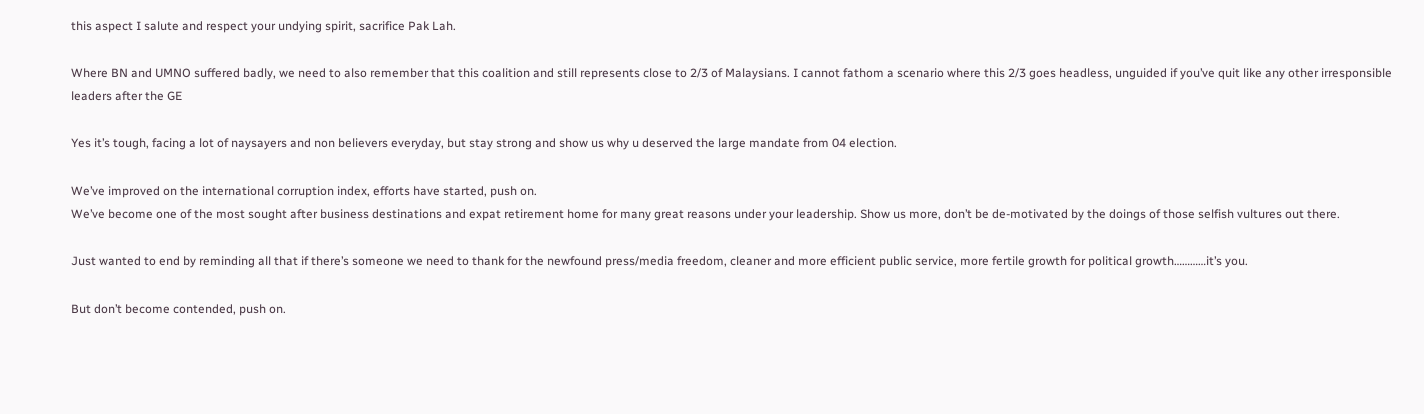this aspect I salute and respect your undying spirit, sacrifice Pak Lah.

Where BN and UMNO suffered badly, we need to also remember that this coalition and still represents close to 2/3 of Malaysians. I cannot fathom a scenario where this 2/3 goes headless, unguided if you’ve quit like any other irresponsible leaders after the GE

Yes it’s tough, facing a lot of naysayers and non believers everyday, but stay strong and show us why u deserved the large mandate from 04 election.

We’ve improved on the international corruption index, efforts have started, push on.
We’ve become one of the most sought after business destinations and expat retirement home for many great reasons under your leadership. Show us more, don’t be de-motivated by the doings of those selfish vultures out there.

Just wanted to end by reminding all that if there’s someone we need to thank for the newfound press/media freedom, cleaner and more efficient public service, more fertile growth for political growth…………it’s you.

But don’t become contended, push on.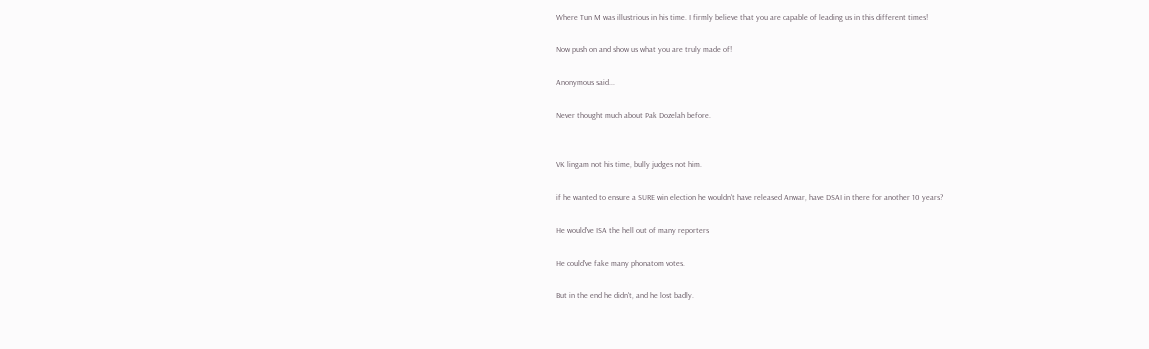Where Tun M was illustrious in his time. I firmly believe that you are capable of leading us in this different times!

Now push on and show us what you are truly made of!

Anonymous said...

Never thought much about Pak Dozelah before.


VK lingam not his time, bully judges not him.

if he wanted to ensure a SURE win election he wouldn't have released Anwar, have DSAI in there for another 10 years?

He would've ISA the hell out of many reporters

He could've fake many phonatom votes.

But in the end he didn't, and he lost badly.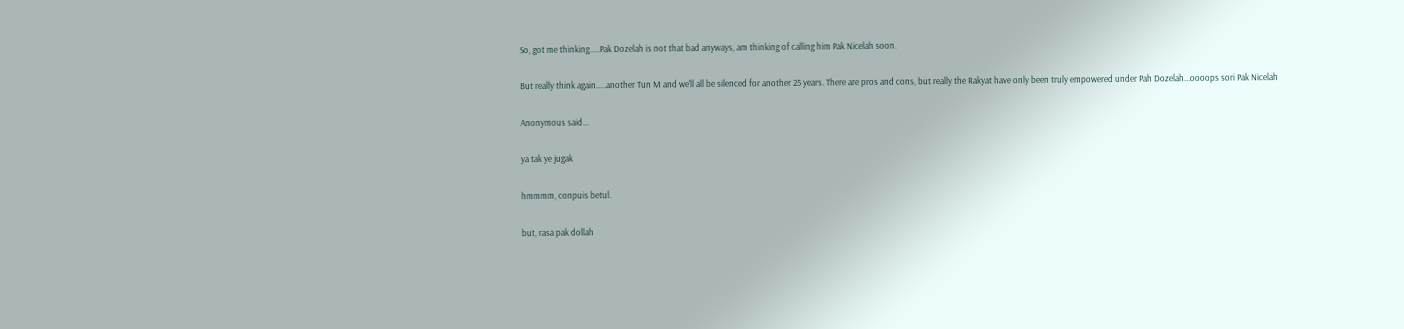So, got me thinking.....Pak Dozelah is not that bad anyways, am thinking of calling him Pak Nicelah soon.

But really think again.....another Tun M and we'll all be silenced for another 25 years. There are pros and cons, but really the Rakyat have only been truly empowered under Pah Dozelah...oooops sori Pak Nicelah

Anonymous said...

ya tak ye jugak

hmmmm, conpuis betul.

but, rasa pak dollah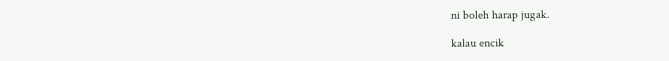ni boleh harap jugak.

kalau encik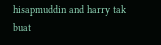hisapmuddin and harry tak buat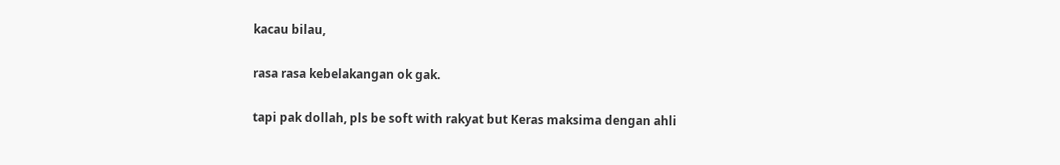kacau bilau,

rasa rasa kebelakangan ok gak.

tapi pak dollah, pls be soft with rakyat but Keras maksima dengan ahli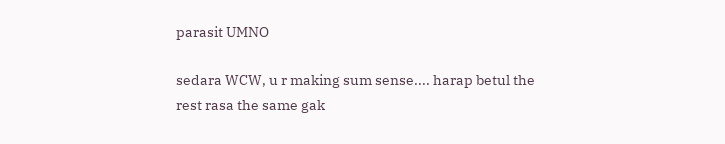parasit UMNO

sedara WCW, u r making sum sense.... harap betul the rest rasa the same gak